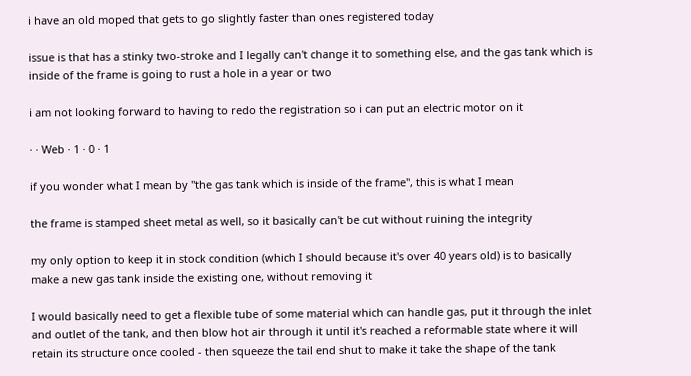i have an old moped that gets to go slightly faster than ones registered today

issue is that has a stinky two-stroke and I legally can't change it to something else, and the gas tank which is inside of the frame is going to rust a hole in a year or two

i am not looking forward to having to redo the registration so i can put an electric motor on it

· · Web · 1 · 0 · 1

if you wonder what I mean by "the gas tank which is inside of the frame", this is what I mean

the frame is stamped sheet metal as well, so it basically can't be cut without ruining the integrity

my only option to keep it in stock condition (which I should because it's over 40 years old) is to basically make a new gas tank inside the existing one, without removing it

I would basically need to get a flexible tube of some material which can handle gas, put it through the inlet and outlet of the tank, and then blow hot air through it until it's reached a reformable state where it will retain its structure once cooled - then squeeze the tail end shut to make it take the shape of the tank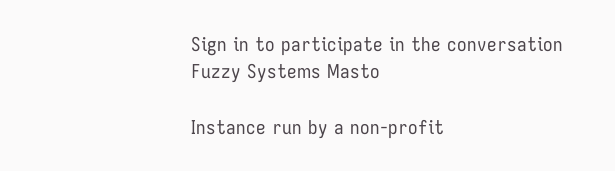Sign in to participate in the conversation
Fuzzy Systems Masto

Instance run by a non-profit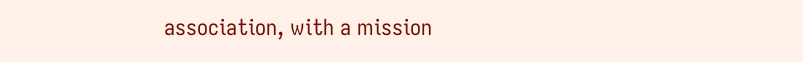association, with a mission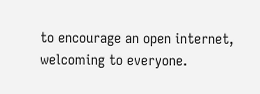to encourage an open internet, welcoming to everyone.